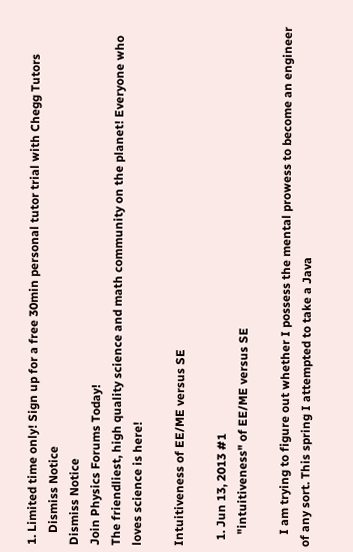1. Limited time only! Sign up for a free 30min personal tutor trial with Chegg Tutors
    Dismiss Notice
Dismiss Notice
Join Physics Forums Today!
The friendliest, high quality science and math community on the planet! Everyone who loves science is here!

Intuitiveness of EE/ME versus SE

  1. Jun 13, 2013 #1
    "intuitiveness" of EE/ME versus SE

    I am trying to figure out whether I possess the mental prowess to become an engineer of any sort. This spring I attempted to take a Java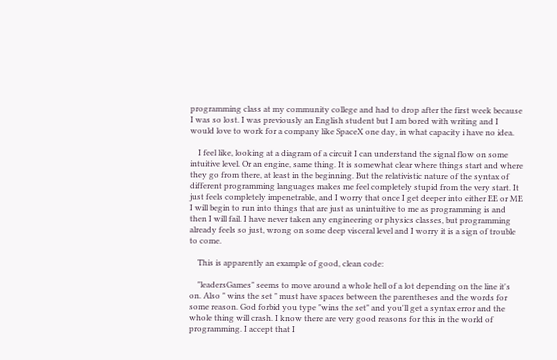programming class at my community college and had to drop after the first week because I was so lost. I was previously an English student but I am bored with writing and I would love to work for a company like SpaceX one day, in what capacity i have no idea.

    I feel like, looking at a diagram of a circuit I can understand the signal flow on some intuitive level. Or an engine, same thing. It is somewhat clear where things start and where they go from there, at least in the beginning. But the relativistic nature of the syntax of different programming languages makes me feel completely stupid from the very start. It just feels completely impenetrable, and I worry that once I get deeper into either EE or ME I will begin to run into things that are just as unintuitive to me as programming is and then I will fail. I have never taken any engineering or physics classes, but programming already feels so just, wrong on some deep visceral level and I worry it is a sign of trouble to come.

    This is apparently an example of good, clean code:

    "leadersGames" seems to move around a whole hell of a lot depending on the line it's on. Also " wins the set " must have spaces between the parentheses and the words for some reason. God forbid you type "wins the set" and you'll get a syntax error and the whole thing will crash. I know there are very good reasons for this in the world of programming. I accept that I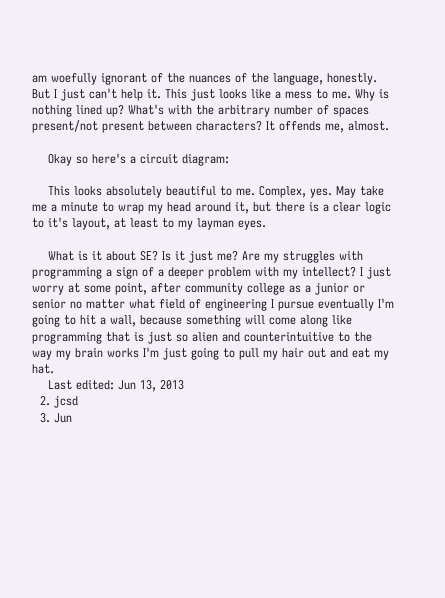am woefully ignorant of the nuances of the language, honestly. But I just can't help it. This just looks like a mess to me. Why is nothing lined up? What's with the arbitrary number of spaces present/not present between characters? It offends me, almost.

    Okay so here's a circuit diagram:

    This looks absolutely beautiful to me. Complex, yes. May take me a minute to wrap my head around it, but there is a clear logic to it's layout, at least to my layman eyes.

    What is it about SE? Is it just me? Are my struggles with programming a sign of a deeper problem with my intellect? I just worry at some point, after community college as a junior or senior no matter what field of engineering I pursue eventually I'm going to hit a wall, because something will come along like programming that is just so alien and counterintuitive to the way my brain works I'm just going to pull my hair out and eat my hat.
    Last edited: Jun 13, 2013
  2. jcsd
  3. Jun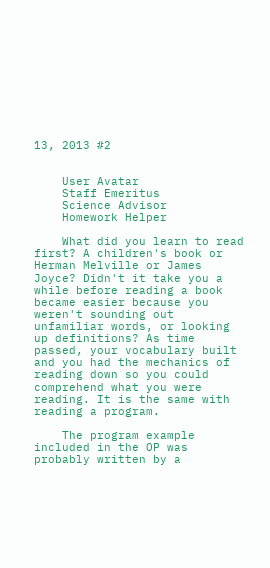13, 2013 #2


    User Avatar
    Staff Emeritus
    Science Advisor
    Homework Helper

    What did you learn to read first? A children's book or Herman Melville or James Joyce? Didn't it take you a while before reading a book became easier because you weren't sounding out unfamiliar words, or looking up definitions? As time passed, your vocabulary built and you had the mechanics of reading down so you could comprehend what you were reading. It is the same with reading a program.

    The program example included in the OP was probably written by a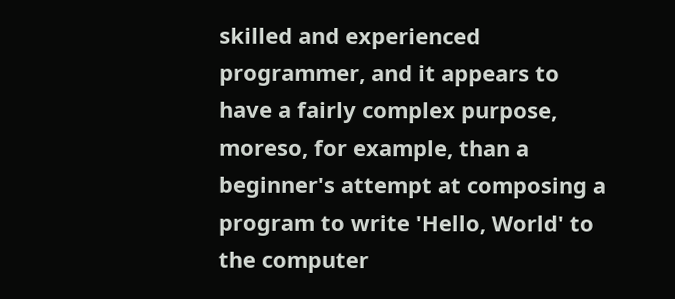skilled and experienced programmer, and it appears to have a fairly complex purpose, moreso, for example, than a beginner's attempt at composing a program to write 'Hello, World' to the computer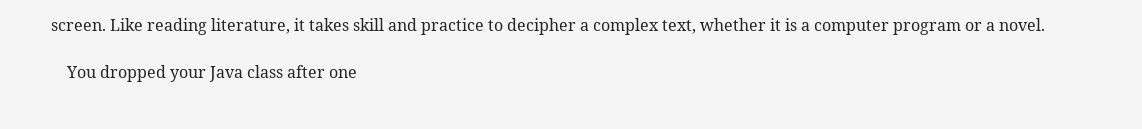screen. Like reading literature, it takes skill and practice to decipher a complex text, whether it is a computer program or a novel.

    You dropped your Java class after one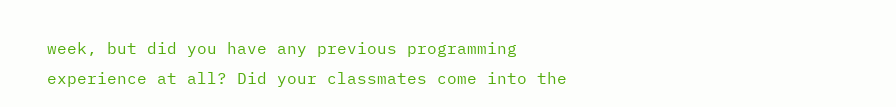week, but did you have any previous programming experience at all? Did your classmates come into the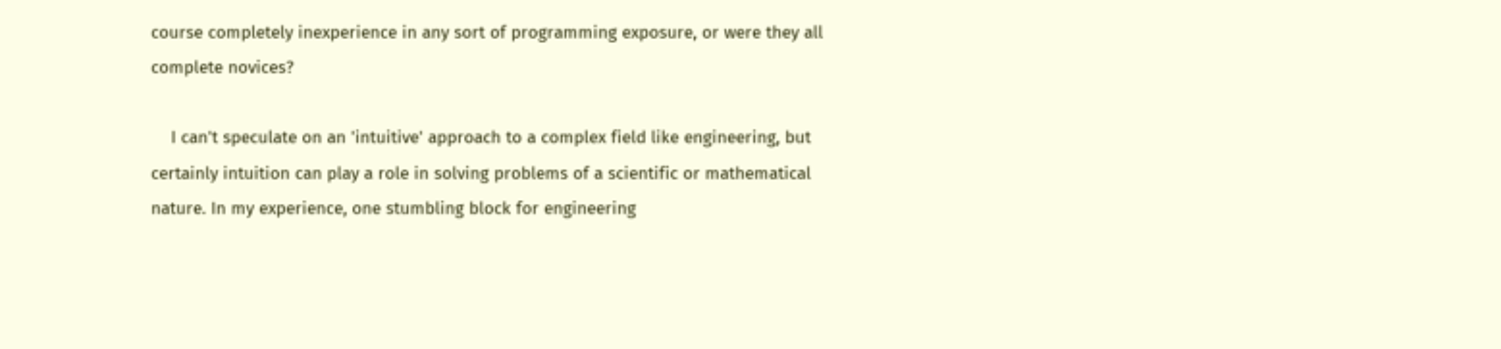course completely inexperience in any sort of programming exposure, or were they all complete novices?

    I can't speculate on an 'intuitive' approach to a complex field like engineering, but certainly intuition can play a role in solving problems of a scientific or mathematical nature. In my experience, one stumbling block for engineering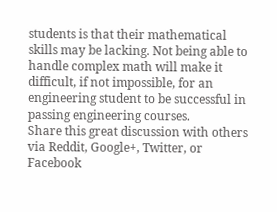students is that their mathematical skills may be lacking. Not being able to handle complex math will make it difficult, if not impossible, for an engineering student to be successful in passing engineering courses.
Share this great discussion with others via Reddit, Google+, Twitter, or Facebook